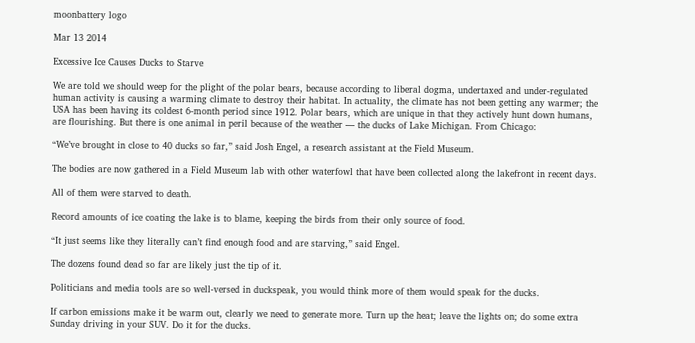moonbattery logo

Mar 13 2014

Excessive Ice Causes Ducks to Starve

We are told we should weep for the plight of the polar bears, because according to liberal dogma, undertaxed and under-regulated human activity is causing a warming climate to destroy their habitat. In actuality, the climate has not been getting any warmer; the USA has been having its coldest 6-month period since 1912. Polar bears, which are unique in that they actively hunt down humans, are flourishing. But there is one animal in peril because of the weather — the ducks of Lake Michigan. From Chicago:

“We’ve brought in close to 40 ducks so far,” said Josh Engel, a research assistant at the Field Museum.

The bodies are now gathered in a Field Museum lab with other waterfowl that have been collected along the lakefront in recent days.

All of them were starved to death.

Record amounts of ice coating the lake is to blame, keeping the birds from their only source of food.

“It just seems like they literally can’t find enough food and are starving,” said Engel.

The dozens found dead so far are likely just the tip of it.

Politicians and media tools are so well-versed in duckspeak, you would think more of them would speak for the ducks.

If carbon emissions make it be warm out, clearly we need to generate more. Turn up the heat; leave the lights on; do some extra Sunday driving in your SUV. Do it for the ducks.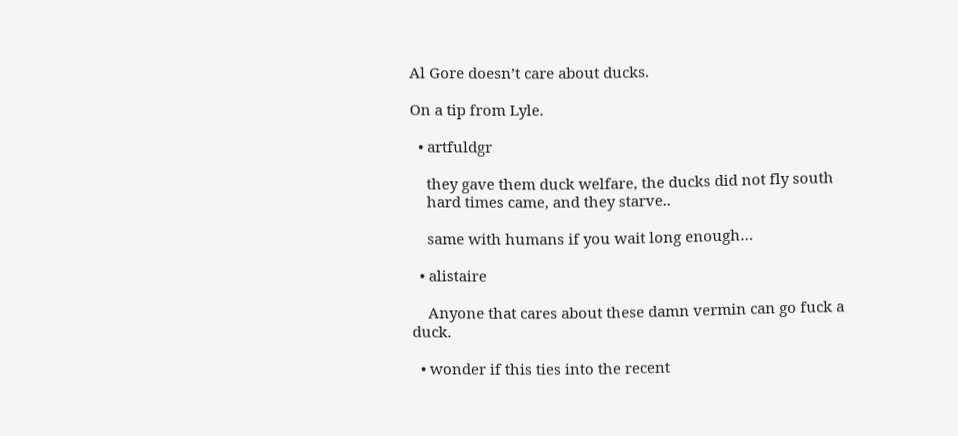Al Gore doesn’t care about ducks.

On a tip from Lyle.

  • artfuldgr

    they gave them duck welfare, the ducks did not fly south
    hard times came, and they starve..

    same with humans if you wait long enough…

  • alistaire

    Anyone that cares about these damn vermin can go fuck a duck.

  • wonder if this ties into the recent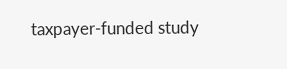taxpayer-funded study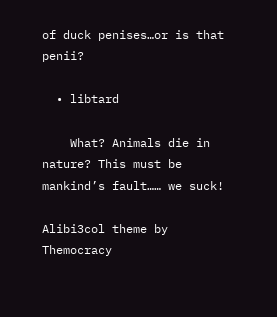of duck penises…or is that penii?

  • libtard

    What? Animals die in nature? This must be mankind’s fault…… we suck!

Alibi3col theme by Themocracy